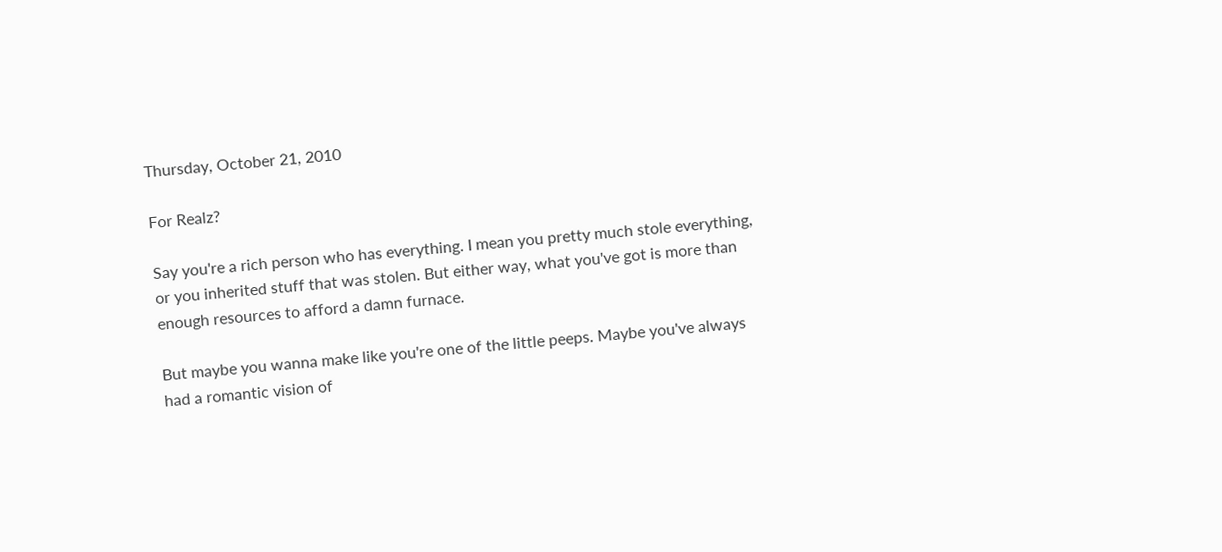Thursday, October 21, 2010

For Realz?

Say you're a rich person who has everything. I mean you pretty much stole everything, or you inherited stuff that was stolen. But either way, what you've got is more than enough resources to afford a damn furnace.

But maybe you wanna make like you're one of the little peeps. Maybe you've always had a romantic vision of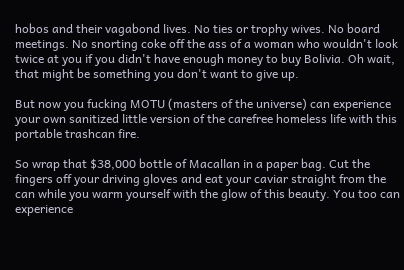hobos and their vagabond lives. No ties or trophy wives. No board meetings. No snorting coke off the ass of a woman who wouldn't look twice at you if you didn't have enough money to buy Bolivia. Oh wait, that might be something you don't want to give up.

But now you fucking MOTU (masters of the universe) can experience your own sanitized little version of the carefree homeless life with this portable trashcan fire.

So wrap that $38,000 bottle of Macallan in a paper bag. Cut the fingers off your driving gloves and eat your caviar straight from the can while you warm yourself with the glow of this beauty. You too can experience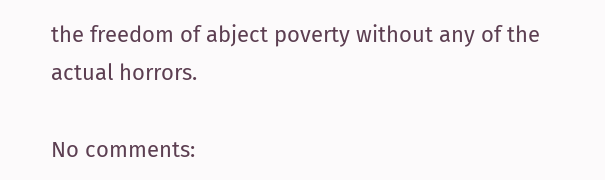the freedom of abject poverty without any of the actual horrors.

No comments: